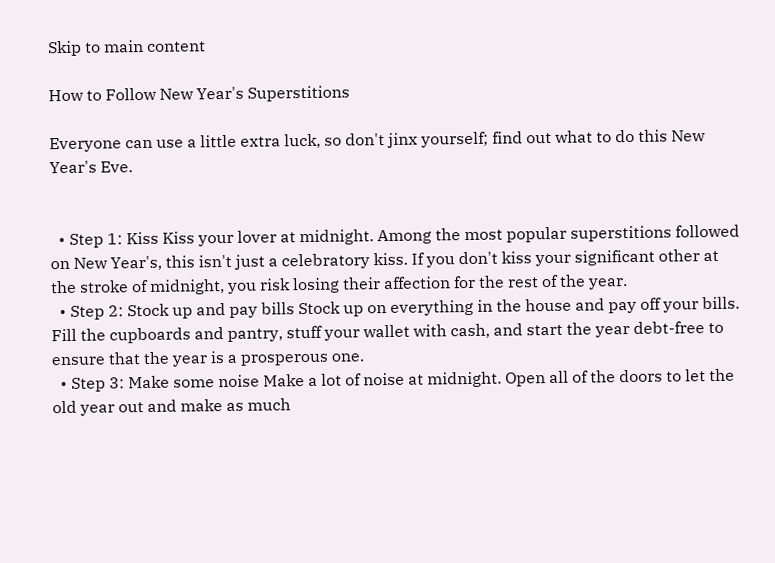Skip to main content

How to Follow New Year's Superstitions

Everyone can use a little extra luck, so don't jinx yourself; find out what to do this New Year's Eve.


  • Step 1: Kiss Kiss your lover at midnight. Among the most popular superstitions followed on New Year's, this isn't just a celebratory kiss. If you don't kiss your significant other at the stroke of midnight, you risk losing their affection for the rest of the year.
  • Step 2: Stock up and pay bills Stock up on everything in the house and pay off your bills. Fill the cupboards and pantry, stuff your wallet with cash, and start the year debt-free to ensure that the year is a prosperous one.
  • Step 3: Make some noise Make a lot of noise at midnight. Open all of the doors to let the old year out and make as much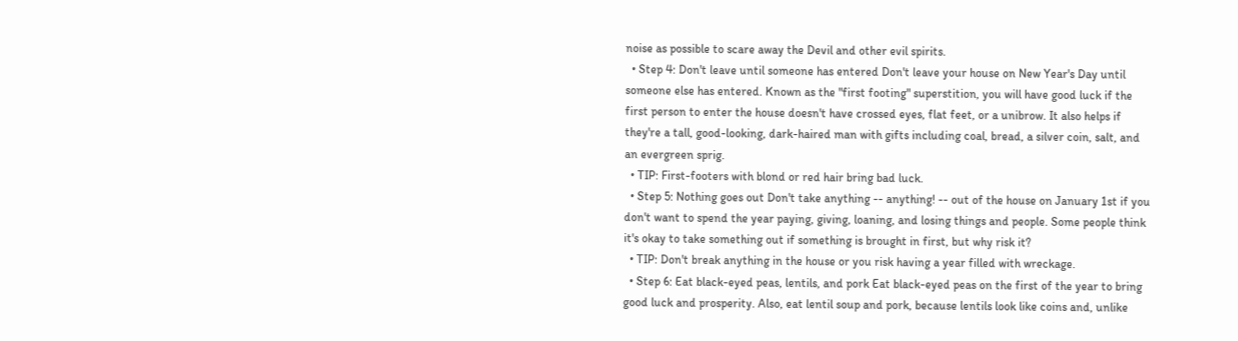noise as possible to scare away the Devil and other evil spirits.
  • Step 4: Don't leave until someone has entered Don't leave your house on New Year's Day until someone else has entered. Known as the "first footing" superstition, you will have good luck if the first person to enter the house doesn't have crossed eyes, flat feet, or a unibrow. It also helps if they're a tall, good-looking, dark-haired man with gifts including coal, bread, a silver coin, salt, and an evergreen sprig.
  • TIP: First-footers with blond or red hair bring bad luck.
  • Step 5: Nothing goes out Don't take anything -- anything! -- out of the house on January 1st if you don't want to spend the year paying, giving, loaning, and losing things and people. Some people think it's okay to take something out if something is brought in first, but why risk it?
  • TIP: Don't break anything in the house or you risk having a year filled with wreckage.
  • Step 6: Eat black-eyed peas, lentils, and pork Eat black-eyed peas on the first of the year to bring good luck and prosperity. Also, eat lentil soup and pork, because lentils look like coins and, unlike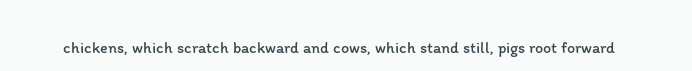chickens, which scratch backward and cows, which stand still, pigs root forward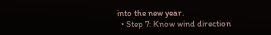into the new year.
  • Step 7: Know wind direction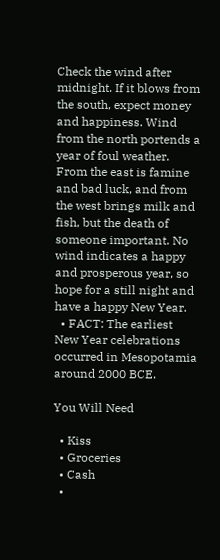Check the wind after midnight. If it blows from the south, expect money and happiness. Wind from the north portends a year of foul weather. From the east is famine and bad luck, and from the west brings milk and fish, but the death of someone important. No wind indicates a happy and prosperous year, so hope for a still night and have a happy New Year.
  • FACT: The earliest New Year celebrations occurred in Mesopotamia around 2000 BCE.

You Will Need

  • Kiss
  • Groceries
  • Cash
  •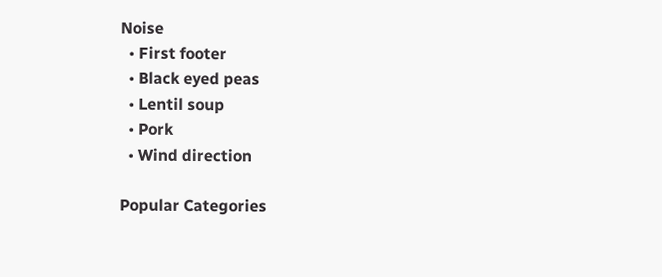Noise
  • First footer
  • Black eyed peas
  • Lentil soup
  • Pork
  • Wind direction

Popular Categories